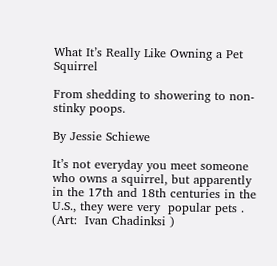What It’s Really Like Owning a Pet Squirrel

From shedding to showering to non-stinky poops.

By Jessie Schiewe

It’s not everyday you meet someone who owns a squirrel, but apparently in the 17th and 18th centuries in the U.S., they were very  popular pets . (Art:  Ivan Chadinksi )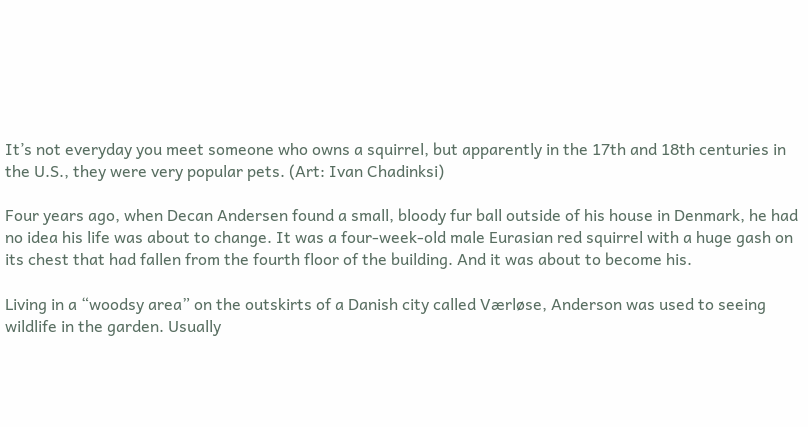It’s not everyday you meet someone who owns a squirrel, but apparently in the 17th and 18th centuries in the U.S., they were very popular pets. (Art: Ivan Chadinksi)

Four years ago, when Decan Andersen found a small, bloody fur ball outside of his house in Denmark, he had no idea his life was about to change. It was a four-week-old male Eurasian red squirrel with a huge gash on its chest that had fallen from the fourth floor of the building. And it was about to become his.

Living in a “woodsy area” on the outskirts of a Danish city called Værløse, Anderson was used to seeing wildlife in the garden. Usually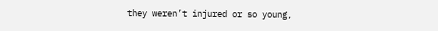they weren’t injured or so young,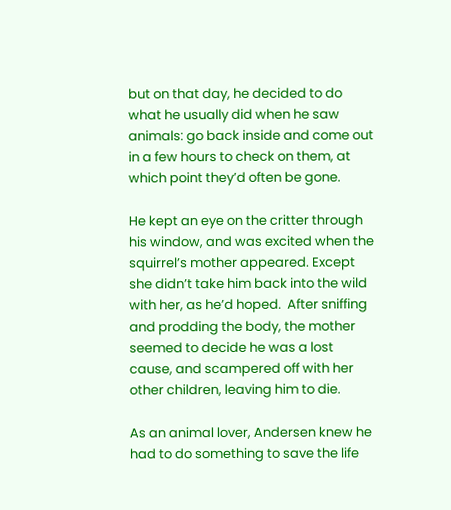but on that day, he decided to do what he usually did when he saw animals: go back inside and come out in a few hours to check on them, at which point they’d often be gone.

He kept an eye on the critter through his window, and was excited when the squirrel’s mother appeared. Except she didn’t take him back into the wild with her, as he’d hoped.  After sniffing and prodding the body, the mother seemed to decide he was a lost cause, and scampered off with her other children, leaving him to die.

As an animal lover, Andersen knew he had to do something to save the life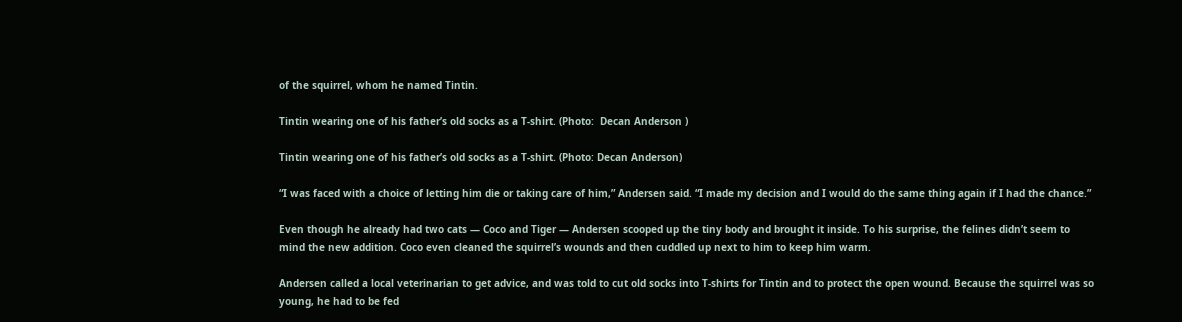of the squirrel, whom he named Tintin.

Tintin wearing one of his father’s old socks as a T-shirt. (Photo:  Decan Anderson )

Tintin wearing one of his father’s old socks as a T-shirt. (Photo: Decan Anderson)

“I was faced with a choice of letting him die or taking care of him,” Andersen said. “I made my decision and I would do the same thing again if I had the chance.”

Even though he already had two cats — Coco and Tiger — Andersen scooped up the tiny body and brought it inside. To his surprise, the felines didn’t seem to mind the new addition. Coco even cleaned the squirrel’s wounds and then cuddled up next to him to keep him warm.

Andersen called a local veterinarian to get advice, and was told to cut old socks into T-shirts for Tintin and to protect the open wound. Because the squirrel was so young, he had to be fed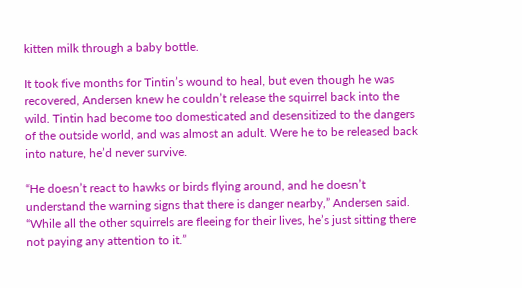kitten milk through a baby bottle.

It took five months for Tintin’s wound to heal, but even though he was recovered, Andersen knew he couldn’t release the squirrel back into the wild. Tintin had become too domesticated and desensitized to the dangers of the outside world, and was almost an adult. Were he to be released back into nature, he’d never survive.

“He doesn’t react to hawks or birds flying around, and he doesn’t understand the warning signs that there is danger nearby,” Andersen said. “While all the other squirrels are fleeing for their lives, he’s just sitting there not paying any attention to it.”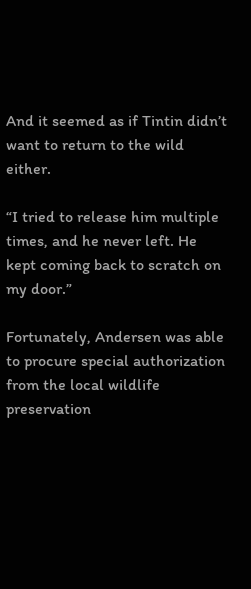And it seemed as if Tintin didn’t want to return to the wild either.

“I tried to release him multiple times, and he never left. He kept coming back to scratch on my door.”

Fortunately, Andersen was able to procure special authorization from the local wildlife preservation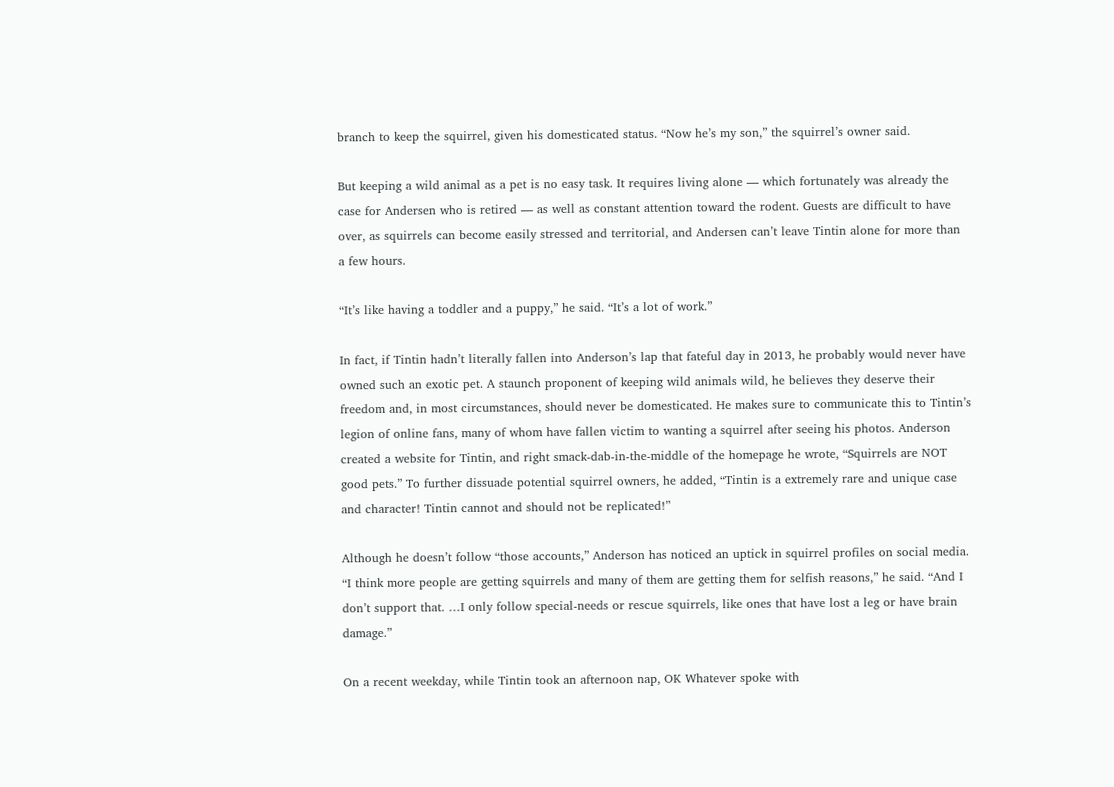branch to keep the squirrel, given his domesticated status. “Now he’s my son,” the squirrel’s owner said.

But keeping a wild animal as a pet is no easy task. It requires living alone — which fortunately was already the case for Andersen who is retired — as well as constant attention toward the rodent. Guests are difficult to have over, as squirrels can become easily stressed and territorial, and Andersen can’t leave Tintin alone for more than a few hours.

“It’s like having a toddler and a puppy,” he said. “It’s a lot of work.”

In fact, if Tintin hadn’t literally fallen into Anderson’s lap that fateful day in 2013, he probably would never have owned such an exotic pet. A staunch proponent of keeping wild animals wild, he believes they deserve their freedom and, in most circumstances, should never be domesticated. He makes sure to communicate this to Tintin’s legion of online fans, many of whom have fallen victim to wanting a squirrel after seeing his photos. Anderson created a website for Tintin, and right smack-dab-in-the-middle of the homepage he wrote, “Squirrels are NOT good pets.” To further dissuade potential squirrel owners, he added, “Tintin is a extremely rare and unique case and character! Tintin cannot and should not be replicated!”

Although he doesn’t follow “those accounts,” Anderson has noticed an uptick in squirrel profiles on social media. “I think more people are getting squirrels and many of them are getting them for selfish reasons,” he said. “And I don’t support that. …I only follow special-needs or rescue squirrels, like ones that have lost a leg or have brain damage.”

On a recent weekday, while Tintin took an afternoon nap, OK Whatever spoke with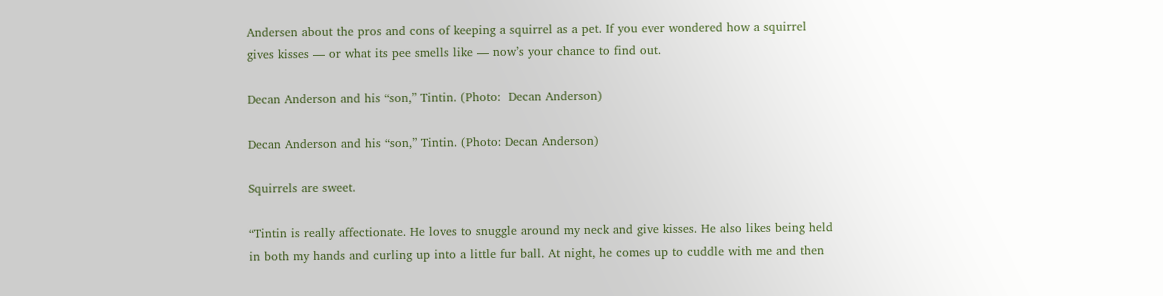Andersen about the pros and cons of keeping a squirrel as a pet. If you ever wondered how a squirrel gives kisses — or what its pee smells like — now’s your chance to find out.

Decan Anderson and his “son,” Tintin. (Photo:  Decan Anderson)

Decan Anderson and his “son,” Tintin. (Photo: Decan Anderson)

Squirrels are sweet.

“Tintin is really affectionate. He loves to snuggle around my neck and give kisses. He also likes being held in both my hands and curling up into a little fur ball. At night, he comes up to cuddle with me and then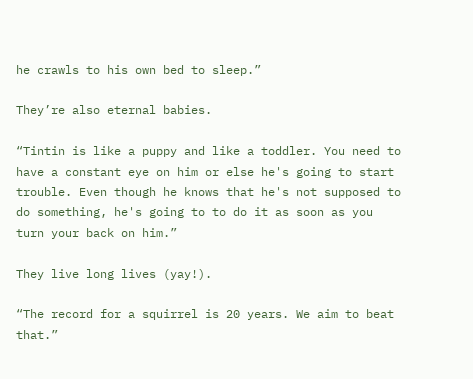he crawls to his own bed to sleep.”

They’re also eternal babies.

“Tintin is like a puppy and like a toddler. You need to have a constant eye on him or else he's going to start trouble. Even though he knows that he's not supposed to do something, he's going to to do it as soon as you turn your back on him.”

They live long lives (yay!).

“The record for a squirrel is 20 years. We aim to beat that.”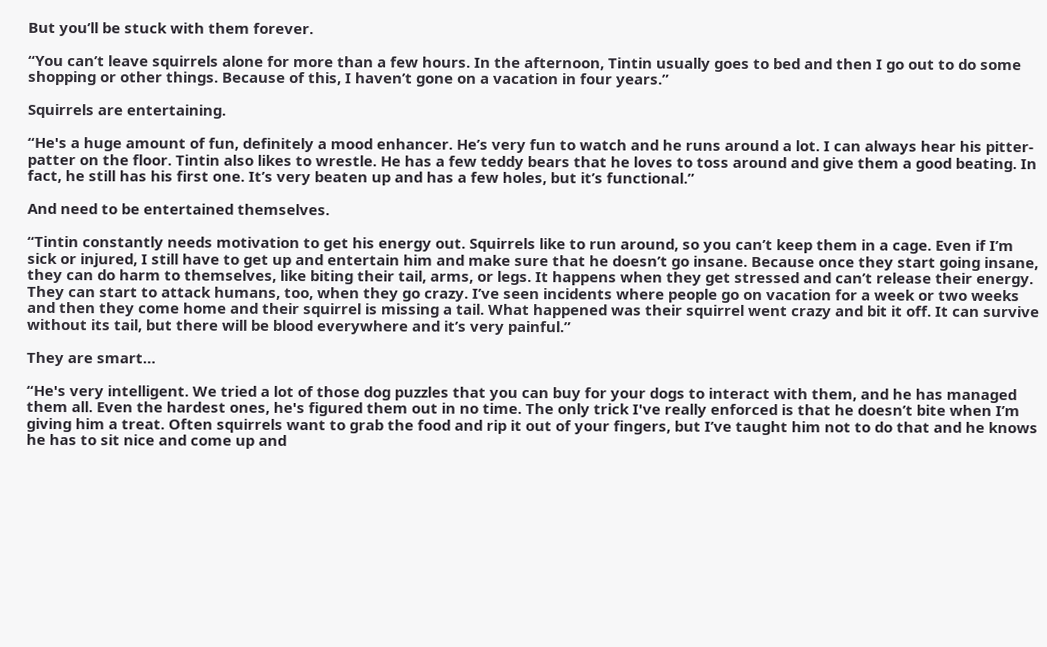But you’ll be stuck with them forever.

“You can’t leave squirrels alone for more than a few hours. In the afternoon, Tintin usually goes to bed and then I go out to do some shopping or other things. Because of this, I haven’t gone on a vacation in four years.”

Squirrels are entertaining.

“He's a huge amount of fun, definitely a mood enhancer. He’s very fun to watch and he runs around a lot. I can always hear his pitter-patter on the floor. Tintin also likes to wrestle. He has a few teddy bears that he loves to toss around and give them a good beating. In fact, he still has his first one. It’s very beaten up and has a few holes, but it’s functional.”

And need to be entertained themselves.

“Tintin constantly needs motivation to get his energy out. Squirrels like to run around, so you can’t keep them in a cage. Even if I’m sick or injured, I still have to get up and entertain him and make sure that he doesn’t go insane. Because once they start going insane, they can do harm to themselves, like biting their tail, arms, or legs. It happens when they get stressed and can’t release their energy. They can start to attack humans, too, when they go crazy. I’ve seen incidents where people go on vacation for a week or two weeks and then they come home and their squirrel is missing a tail. What happened was their squirrel went crazy and bit it off. It can survive without its tail, but there will be blood everywhere and it’s very painful.”

They are smart…

“He's very intelligent. We tried a lot of those dog puzzles that you can buy for your dogs to interact with them, and he has managed them all. Even the hardest ones, he's figured them out in no time. The only trick I've really enforced is that he doesn’t bite when I’m giving him a treat. Often squirrels want to grab the food and rip it out of your fingers, but I’ve taught him not to do that and he knows he has to sit nice and come up and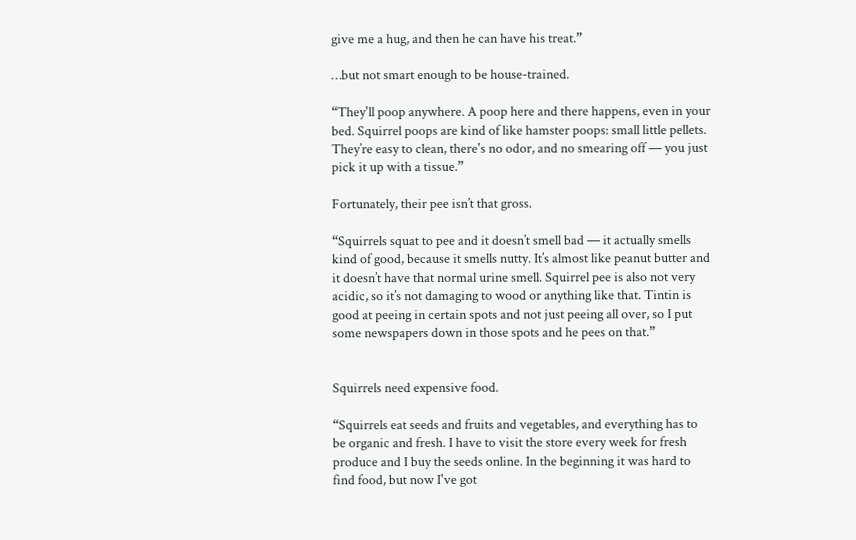give me a hug, and then he can have his treat.”

…but not smart enough to be house-trained.

“They'll poop anywhere. A poop here and there happens, even in your bed. Squirrel poops are kind of like hamster poops: small little pellets. They’re easy to clean, there's no odor, and no smearing off — you just pick it up with a tissue.”

Fortunately, their pee isn’t that gross.

“Squirrels squat to pee and it doesn’t smell bad — it actually smells kind of good, because it smells nutty. It’s almost like peanut butter and it doesn’t have that normal urine smell. Squirrel pee is also not very acidic, so it’s not damaging to wood or anything like that. Tintin is good at peeing in certain spots and not just peeing all over, so I put some newspapers down in those spots and he pees on that.”


Squirrels need expensive food.

“Squirrels eat seeds and fruits and vegetables, and everything has to be organic and fresh. I have to visit the store every week for fresh produce and I buy the seeds online. In the beginning it was hard to find food, but now I've got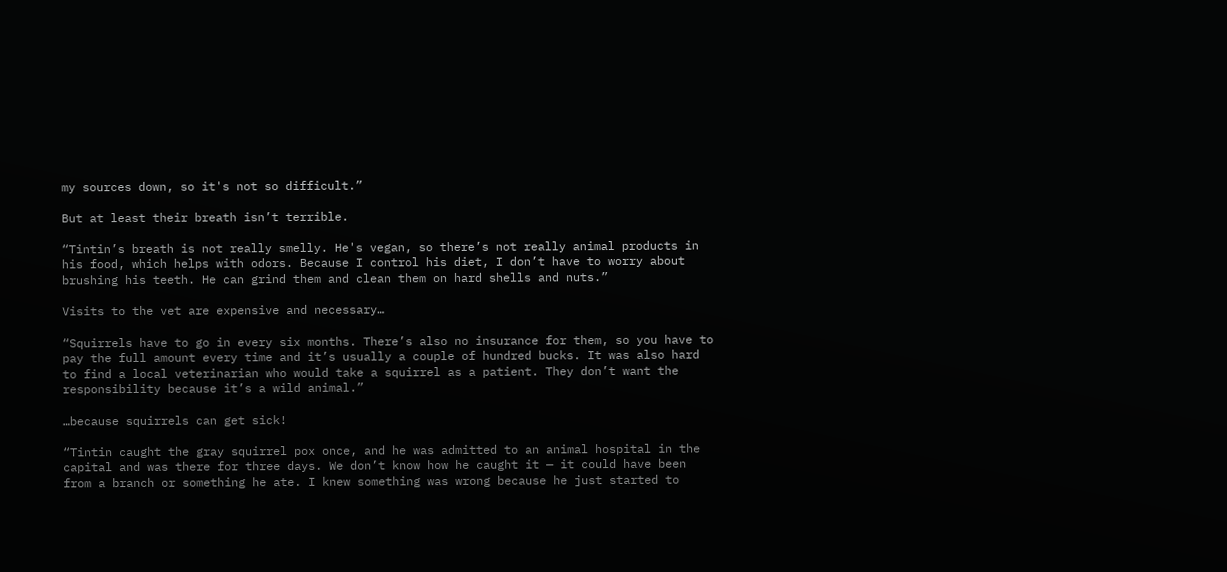my sources down, so it's not so difficult.”

But at least their breath isn’t terrible.

“Tintin’s breath is not really smelly. He's vegan, so there’s not really animal products in his food, which helps with odors. Because I control his diet, I don’t have to worry about brushing his teeth. He can grind them and clean them on hard shells and nuts.”

Visits to the vet are expensive and necessary…

“Squirrels have to go in every six months. There’s also no insurance for them, so you have to pay the full amount every time and it’s usually a couple of hundred bucks. It was also hard to find a local veterinarian who would take a squirrel as a patient. They don’t want the responsibility because it’s a wild animal.”

…because squirrels can get sick!

“Tintin caught the gray squirrel pox once, and he was admitted to an animal hospital in the capital and was there for three days. We don’t know how he caught it — it could have been from a branch or something he ate. I knew something was wrong because he just started to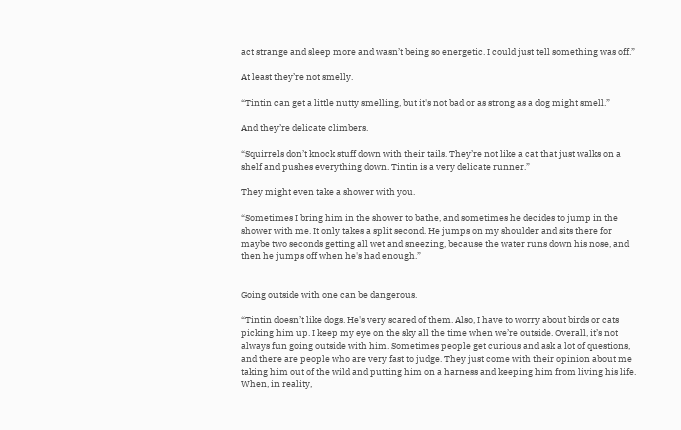act strange and sleep more and wasn’t being so energetic. I could just tell something was off.”

At least they’re not smelly.

“Tintin can get a little nutty smelling, but it's not bad or as strong as a dog might smell.”

And they’re delicate climbers.

“Squirrels don’t knock stuff down with their tails. They’re not like a cat that just walks on a shelf and pushes everything down. Tintin is a very delicate runner.”

They might even take a shower with you.

“Sometimes I bring him in the shower to bathe, and sometimes he decides to jump in the shower with me. It only takes a split second. He jumps on my shoulder and sits there for maybe two seconds getting all wet and sneezing, because the water runs down his nose, and then he jumps off when he's had enough.”


Going outside with one can be dangerous.

“Tintin doesn’t like dogs. He's very scared of them. Also, I have to worry about birds or cats picking him up. I keep my eye on the sky all the time when we’re outside. Overall, it’s not always fun going outside with him. Sometimes people get curious and ask a lot of questions, and there are people who are very fast to judge. They just come with their opinion about me taking him out of the wild and putting him on a harness and keeping him from living his life. When, in reality,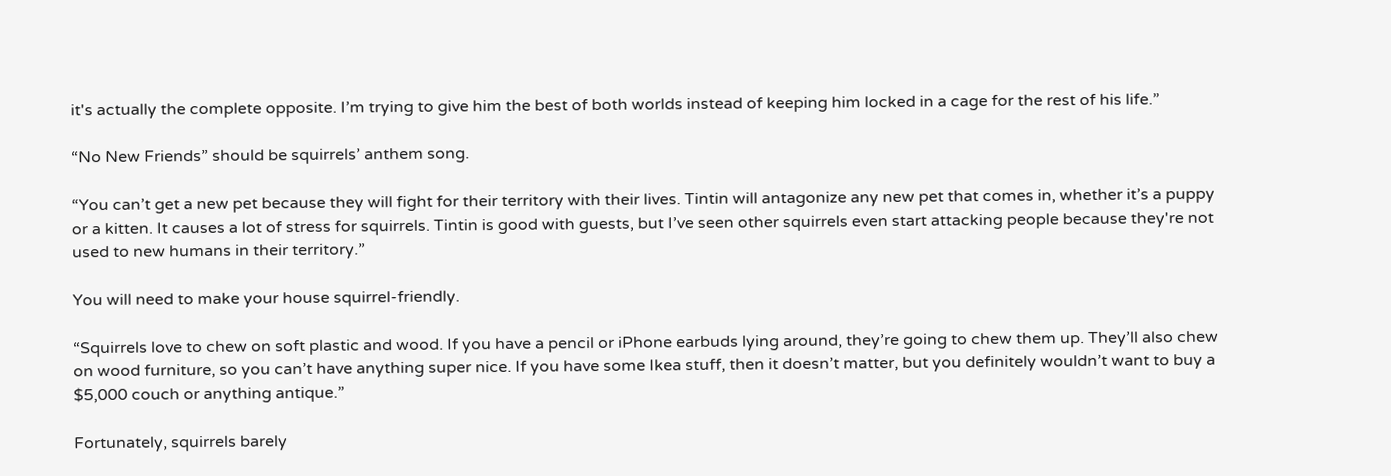it's actually the complete opposite. I’m trying to give him the best of both worlds instead of keeping him locked in a cage for the rest of his life.”

“No New Friends” should be squirrels’ anthem song.

“You can’t get a new pet because they will fight for their territory with their lives. Tintin will antagonize any new pet that comes in, whether it’s a puppy or a kitten. It causes a lot of stress for squirrels. Tintin is good with guests, but I’ve seen other squirrels even start attacking people because they're not used to new humans in their territory.”

You will need to make your house squirrel-friendly.

“Squirrels love to chew on soft plastic and wood. If you have a pencil or iPhone earbuds lying around, they’re going to chew them up. They’ll also chew on wood furniture, so you can’t have anything super nice. If you have some Ikea stuff, then it doesn’t matter, but you definitely wouldn’t want to buy a $5,000 couch or anything antique.”

Fortunately, squirrels barely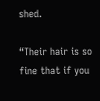shed.

“Their hair is so fine that if you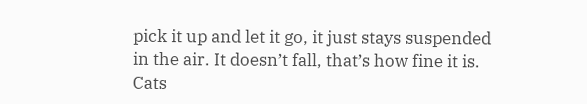pick it up and let it go, it just stays suspended in the air. It doesn’t fall, that’s how fine it is. Cats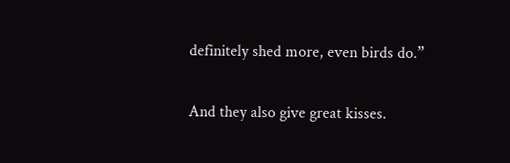definitely shed more, even birds do.”

And they also give great kisses.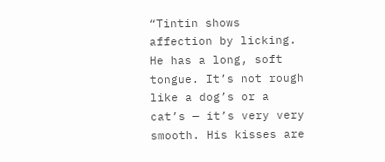“Tintin shows affection by licking. He has a long, soft tongue. It’s not rough like a dog’s or a cat’s — it’s very very smooth. His kisses are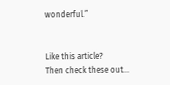wonderful.”


Like this article?
Then check these out…